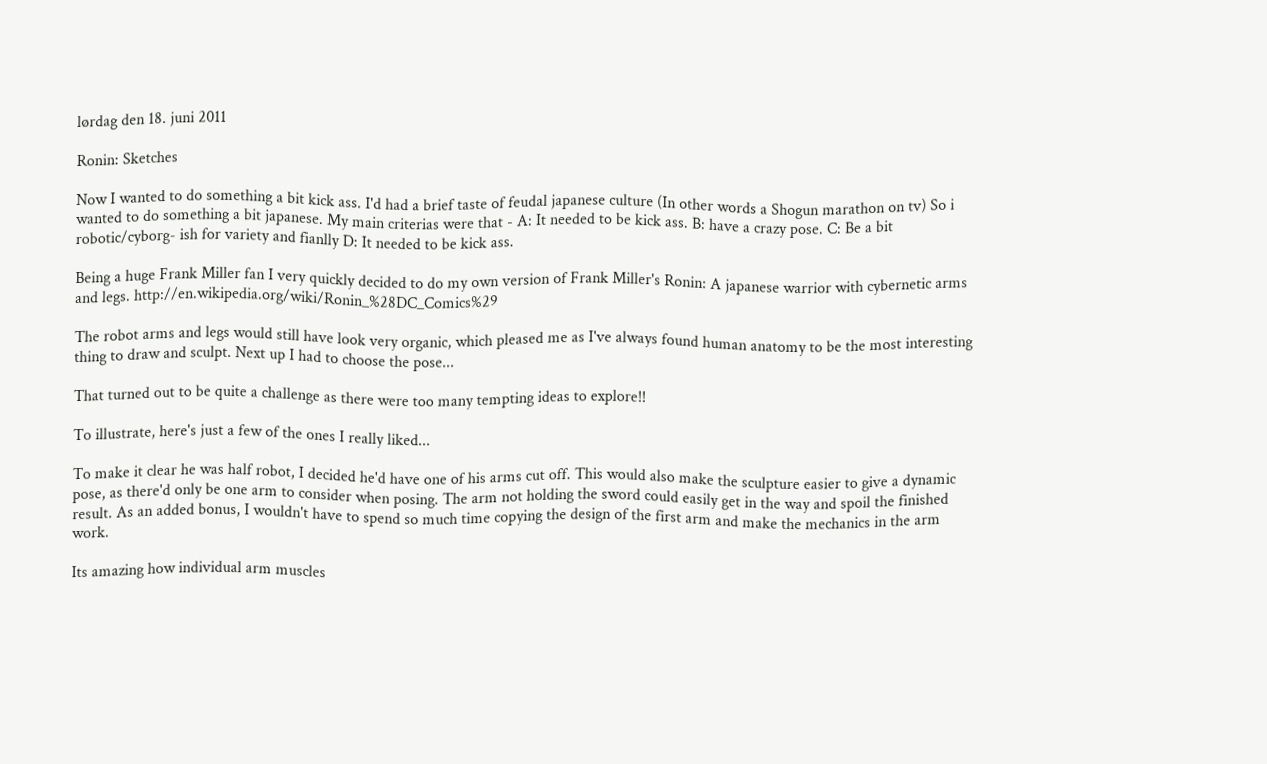lørdag den 18. juni 2011

Ronin: Sketches

Now I wanted to do something a bit kick ass. I'd had a brief taste of feudal japanese culture (In other words a Shogun marathon on tv) So i wanted to do something a bit japanese. My main criterias were that - A: It needed to be kick ass. B: have a crazy pose. C: Be a bit robotic/cyborg- ish for variety and fianlly D: It needed to be kick ass.

Being a huge Frank Miller fan I very quickly decided to do my own version of Frank Miller's Ronin: A japanese warrior with cybernetic arms and legs. http://en.wikipedia.org/wiki/Ronin_%28DC_Comics%29

The robot arms and legs would still have look very organic, which pleased me as I've always found human anatomy to be the most interesting thing to draw and sculpt. Next up I had to choose the pose...

That turned out to be quite a challenge as there were too many tempting ideas to explore!!

To illustrate, here's just a few of the ones I really liked...

To make it clear he was half robot, I decided he'd have one of his arms cut off. This would also make the sculpture easier to give a dynamic pose, as there'd only be one arm to consider when posing. The arm not holding the sword could easily get in the way and spoil the finished result. As an added bonus, I wouldn't have to spend so much time copying the design of the first arm and make the mechanics in the arm work.

Its amazing how individual arm muscles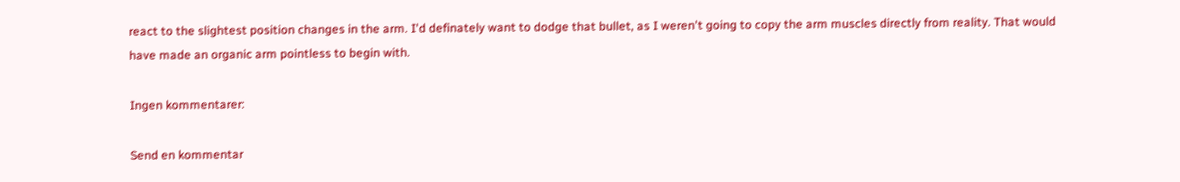react to the slightest position changes in the arm. I'd definately want to dodge that bullet, as I weren't going to copy the arm muscles directly from reality. That would have made an organic arm pointless to begin with.

Ingen kommentarer:

Send en kommentar